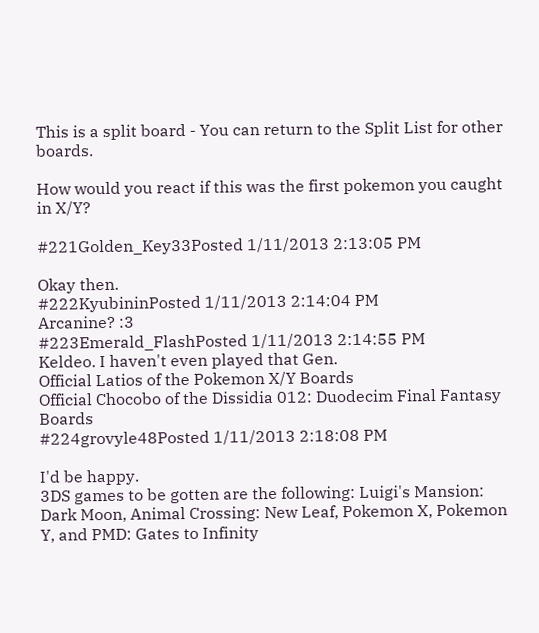This is a split board - You can return to the Split List for other boards.

How would you react if this was the first pokemon you caught in X/Y?

#221Golden_Key33Posted 1/11/2013 2:13:05 PM

Okay then.
#222KyubininPosted 1/11/2013 2:14:04 PM
Arcanine? :3
#223Emerald_FlashPosted 1/11/2013 2:14:55 PM
Keldeo. I haven't even played that Gen.
Official Latios of the Pokemon X/Y Boards
Official Chocobo of the Dissidia 012: Duodecim Final Fantasy Boards
#224grovyle48Posted 1/11/2013 2:18:08 PM

I'd be happy.
3DS games to be gotten are the following: Luigi's Mansion: Dark Moon, Animal Crossing: New Leaf, Pokemon X, Pokemon Y, and PMD: Gates to Infinity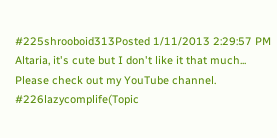#225shrooboid313Posted 1/11/2013 2:29:57 PM
Altaria, it's cute but I don't like it that much...
Please check out my YouTube channel.
#226lazycomplife(Topic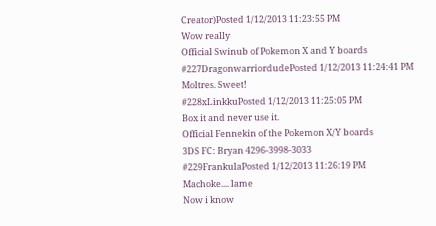Creator)Posted 1/12/2013 11:23:55 PM
Wow really
Official Swinub of Pokemon X and Y boards
#227DragonwarriordudePosted 1/12/2013 11:24:41 PM
Moltres. Sweet!
#228xLinkkuPosted 1/12/2013 11:25:05 PM
Box it and never use it.
Official Fennekin of the Pokemon X/Y boards
3DS FC: Bryan 4296-3998-3033
#229FrankulaPosted 1/12/2013 11:26:19 PM
Machoke.... lame
Now i know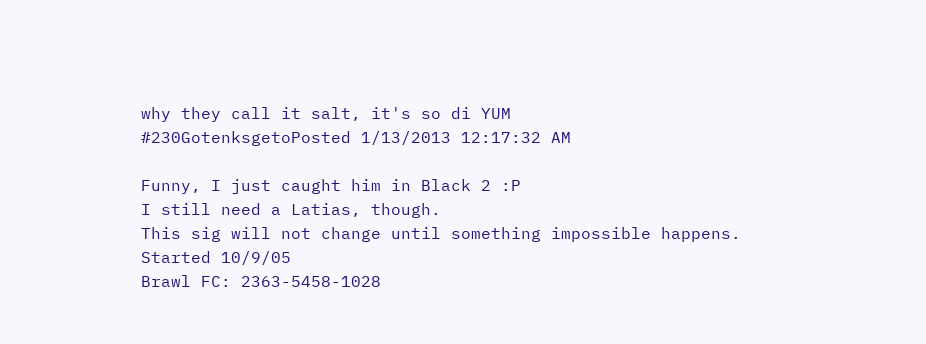why they call it salt, it's so di YUM
#230GotenksgetoPosted 1/13/2013 12:17:32 AM

Funny, I just caught him in Black 2 :P
I still need a Latias, though.
This sig will not change until something impossible happens. Started 10/9/05
Brawl FC: 2363-5458-1028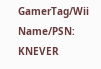GamerTag/Wii Name/PSN: KNEVER